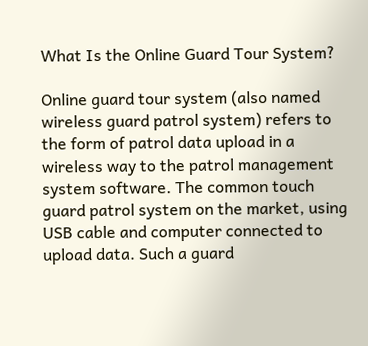What Is the Online Guard Tour System?

Online guard tour system (also named wireless guard patrol system) refers to the form of patrol data upload in a wireless way to the patrol management system software. The common touch guard patrol system on the market, using USB cable and computer connected to upload data. Such a guard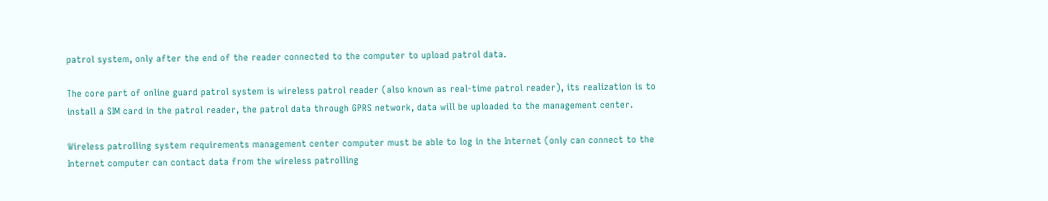patrol system, only after the end of the reader connected to the computer to upload patrol data.

The core part of online guard patrol system is wireless patrol reader (also known as real-time patrol reader), its realization is to install a SIM card in the patrol reader, the patrol data through GPRS network, data will be uploaded to the management center.

Wireless patrolling system requirements management center computer must be able to log in the Internet (only can connect to the Internet computer can contact data from the wireless patrolling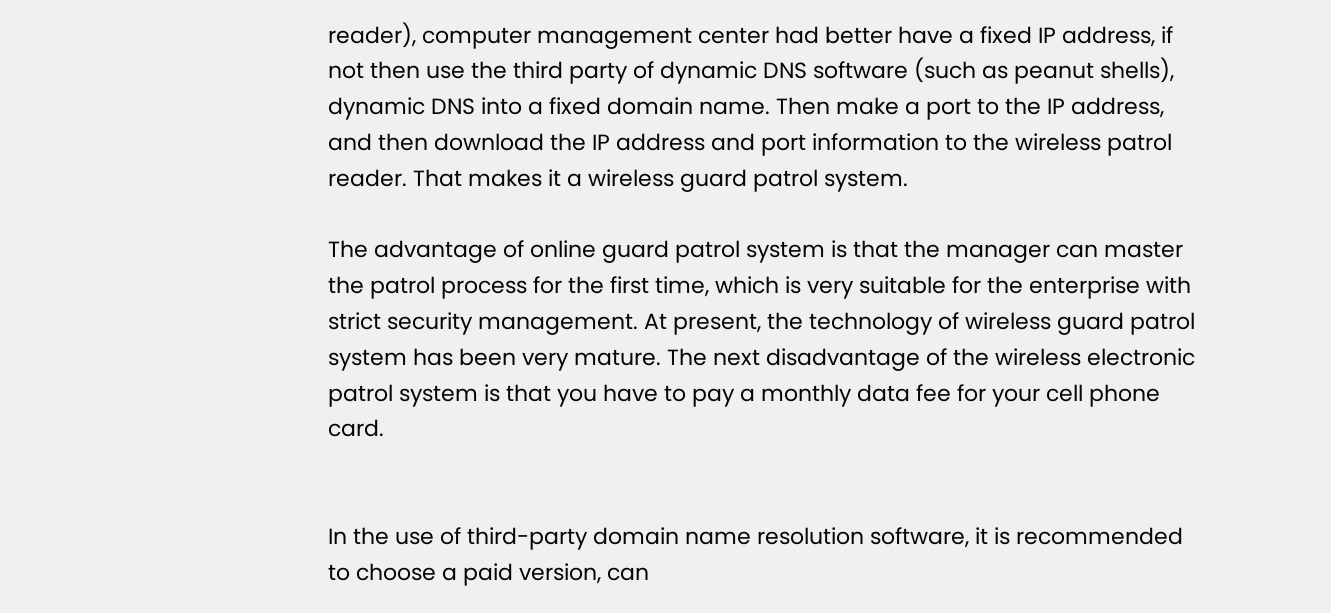reader), computer management center had better have a fixed IP address, if not then use the third party of dynamic DNS software (such as peanut shells), dynamic DNS into a fixed domain name. Then make a port to the IP address, and then download the IP address and port information to the wireless patrol reader. That makes it a wireless guard patrol system.

The advantage of online guard patrol system is that the manager can master the patrol process for the first time, which is very suitable for the enterprise with strict security management. At present, the technology of wireless guard patrol system has been very mature. The next disadvantage of the wireless electronic patrol system is that you have to pay a monthly data fee for your cell phone card.


In the use of third-party domain name resolution software, it is recommended to choose a paid version, can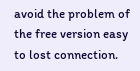avoid the problem of the free version easy to lost connection.